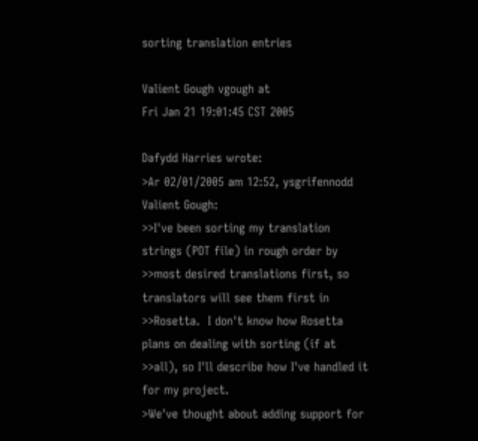sorting translation entries

Valient Gough vgough at
Fri Jan 21 19:01:45 CST 2005

Dafydd Harries wrote:
>Ar 02/01/2005 am 12:52, ysgrifennodd Valient Gough:
>>I've been sorting my translation strings (POT file) in rough order by
>>most desired translations first, so translators will see them first in
>>Rosetta.  I don't know how Rosetta plans on dealing with sorting (if at
>>all), so I'll describe how I've handled it for my project.
>We've thought about adding support for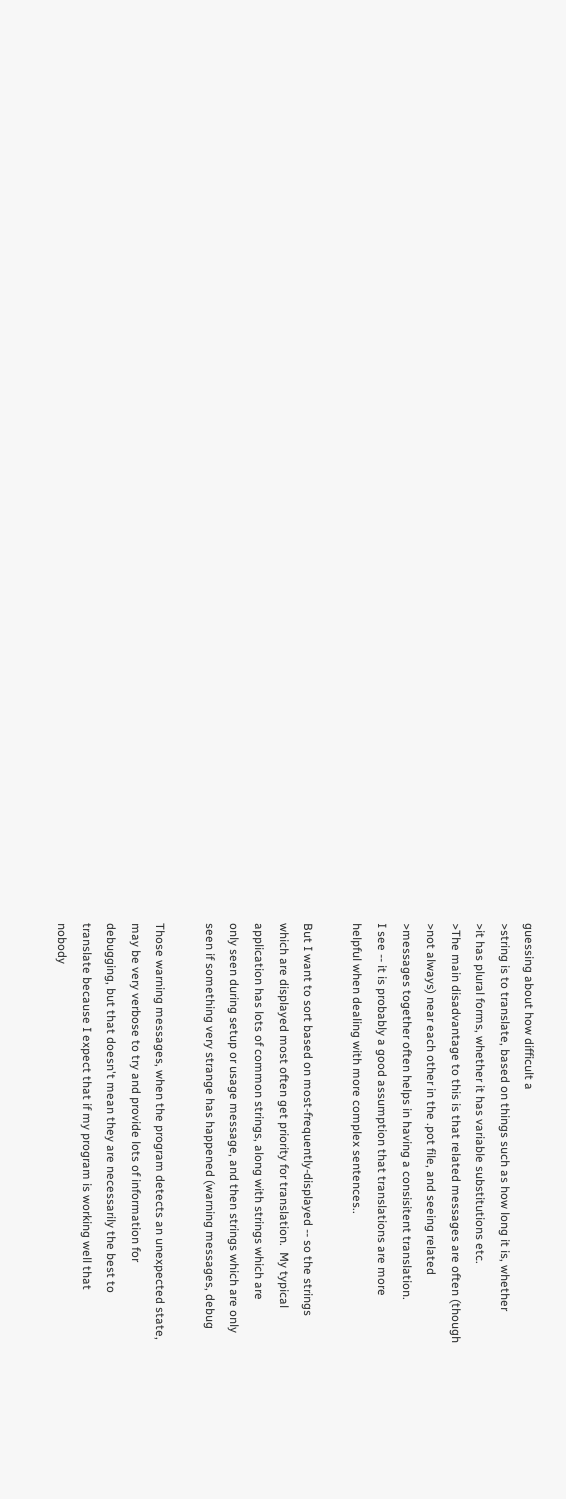guessing about how difficult a
>string is to translate, based on things such as how long it is, whether
>it has plural forms, whether it has variable substitutions etc.
>The main disadvantage to this is that related messages are often (though
>not always) near each other in the .pot file, and seeing related
>messages together often helps in having a consisitent translation.
I see -- it is probably a good assumption that translations are more
helpful when dealing with more complex sentences..

But I want to sort based on most-frequently-displayed -- so the strings
which are displayed most often get priority for translation.  My typical
application has lots of common strings, along with strings which are
only seen during setup or usage message, and then strings which are only
seen if something very strange has happened (warning messages, debug

Those warning messages, when the program detects an unexpected state,
may be very verbose to try and provide lots of information for
debugging, but that doesn't mean they are necessarily the best to
translate because I expect that if my program is working well that
nobody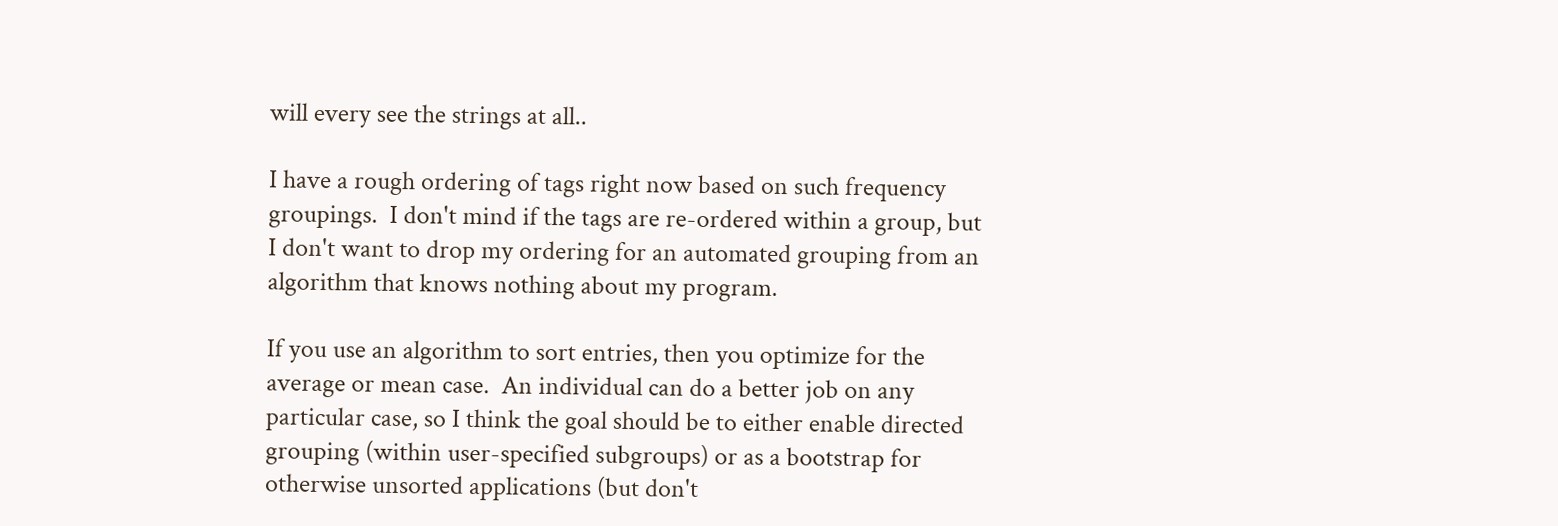will every see the strings at all..

I have a rough ordering of tags right now based on such frequency
groupings.  I don't mind if the tags are re-ordered within a group, but
I don't want to drop my ordering for an automated grouping from an
algorithm that knows nothing about my program.

If you use an algorithm to sort entries, then you optimize for the
average or mean case.  An individual can do a better job on any
particular case, so I think the goal should be to either enable directed
grouping (within user-specified subgroups) or as a bootstrap for
otherwise unsorted applications (but don't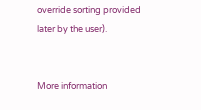override sorting provided
later by the user).


More information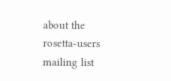about the rosetta-users mailing list